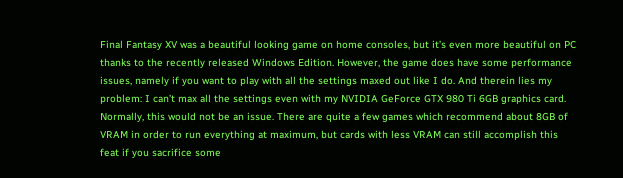Final Fantasy XV was a beautiful looking game on home consoles, but it’s even more beautiful on PC thanks to the recently released Windows Edition. However, the game does have some performance issues, namely if you want to play with all the settings maxed out like I do. And therein lies my problem: I can’t max all the settings even with my NVIDIA GeForce GTX 980 Ti 6GB graphics card. Normally, this would not be an issue. There are quite a few games which recommend about 8GB of VRAM in order to run everything at maximum, but cards with less VRAM can still accomplish this feat if you sacrifice some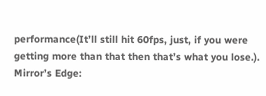performance(It’ll still hit 60fps, just, if you were getting more than that then that’s what you lose.). Mirror’s Edge: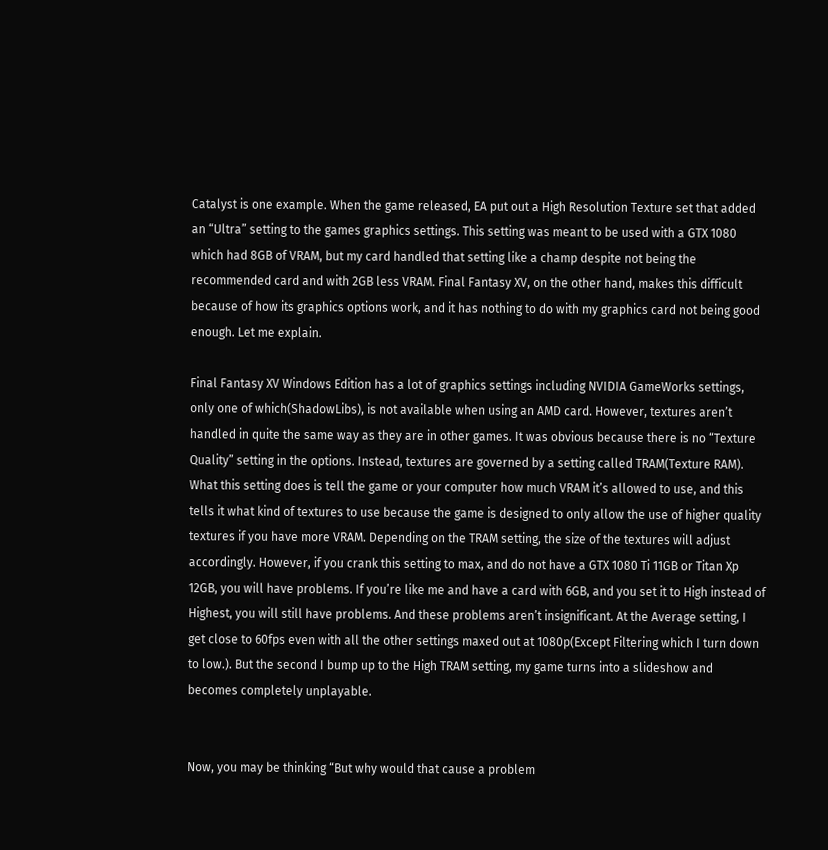Catalyst is one example. When the game released, EA put out a High Resolution Texture set that added an “Ultra” setting to the games graphics settings. This setting was meant to be used with a GTX 1080 which had 8GB of VRAM, but my card handled that setting like a champ despite not being the recommended card and with 2GB less VRAM. Final Fantasy XV, on the other hand, makes this difficult because of how its graphics options work, and it has nothing to do with my graphics card not being good enough. Let me explain.

Final Fantasy XV Windows Edition has a lot of graphics settings including NVIDIA GameWorks settings, only one of which(ShadowLibs), is not available when using an AMD card. However, textures aren’t handled in quite the same way as they are in other games. It was obvious because there is no “Texture Quality” setting in the options. Instead, textures are governed by a setting called TRAM(Texture RAM). What this setting does is tell the game or your computer how much VRAM it’s allowed to use, and this tells it what kind of textures to use because the game is designed to only allow the use of higher quality textures if you have more VRAM. Depending on the TRAM setting, the size of the textures will adjust accordingly. However, if you crank this setting to max, and do not have a GTX 1080 Ti 11GB or Titan Xp 12GB, you will have problems. If you’re like me and have a card with 6GB, and you set it to High instead of Highest, you will still have problems. And these problems aren’t insignificant. At the Average setting, I get close to 60fps even with all the other settings maxed out at 1080p(Except Filtering which I turn down to low.). But the second I bump up to the High TRAM setting, my game turns into a slideshow and becomes completely unplayable.


Now, you may be thinking “But why would that cause a problem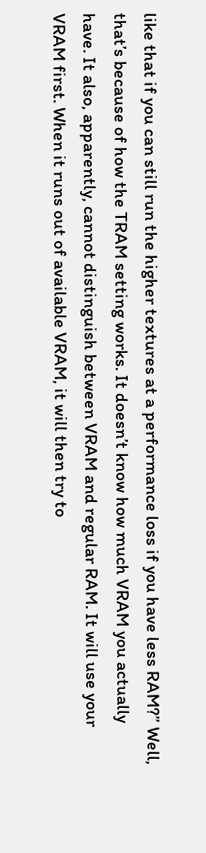like that if you can still run the higher textures at a performance loss if you have less RAM?” Well, that’s because of how the TRAM setting works. It doesn’t know how much VRAM you actually have. It also, apparently, cannot distinguish between VRAM and regular RAM. It will use your VRAM first. When it runs out of available VRAM, it will then try to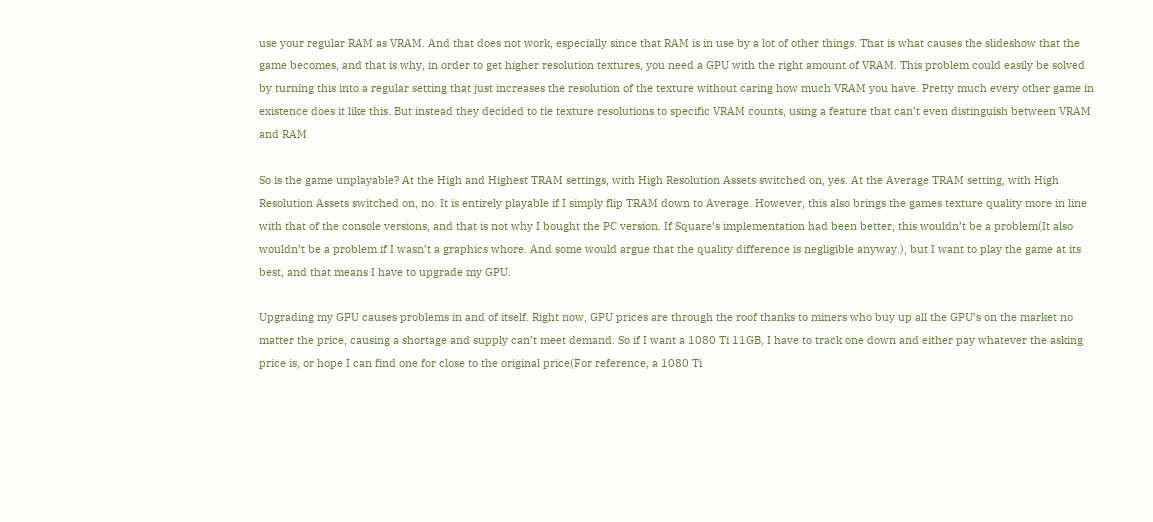use your regular RAM as VRAM. And that does not work, especially since that RAM is in use by a lot of other things. That is what causes the slideshow that the game becomes, and that is why, in order to get higher resolution textures, you need a GPU with the right amount of VRAM. This problem could easily be solved by turning this into a regular setting that just increases the resolution of the texture without caring how much VRAM you have. Pretty much every other game in existence does it like this. But instead they decided to tie texture resolutions to specific VRAM counts, using a feature that can’t even distinguish between VRAM and RAM

So is the game unplayable? At the High and Highest TRAM settings, with High Resolution Assets switched on, yes. At the Average TRAM setting, with High Resolution Assets switched on, no. It is entirely playable if I simply flip TRAM down to Average. However, this also brings the games texture quality more in line with that of the console versions, and that is not why I bought the PC version. If Square’s implementation had been better, this wouldn’t be a problem(It also wouldn’t be a problem if I wasn’t a graphics whore. And some would argue that the quality difference is negligible anyway.), but I want to play the game at its best, and that means I have to upgrade my GPU.

Upgrading my GPU causes problems in and of itself. Right now, GPU prices are through the roof thanks to miners who buy up all the GPU’s on the market no matter the price, causing a shortage and supply can’t meet demand. So if I want a 1080 Ti 11GB, I have to track one down and either pay whatever the asking price is, or hope I can find one for close to the original price(For reference, a 1080 Ti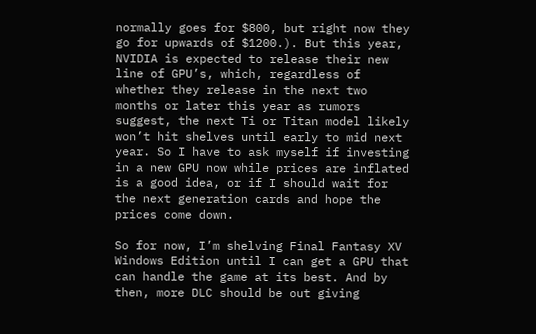normally goes for $800, but right now they go for upwards of $1200.). But this year, NVIDIA is expected to release their new line of GPU’s, which, regardless of whether they release in the next two months or later this year as rumors suggest, the next Ti or Titan model likely won’t hit shelves until early to mid next year. So I have to ask myself if investing in a new GPU now while prices are inflated is a good idea, or if I should wait for the next generation cards and hope the prices come down.

So for now, I’m shelving Final Fantasy XV Windows Edition until I can get a GPU that can handle the game at its best. And by then, more DLC should be out giving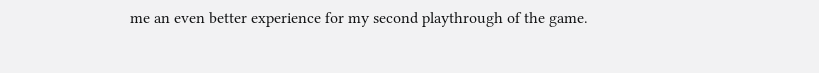me an even better experience for my second playthrough of the game.